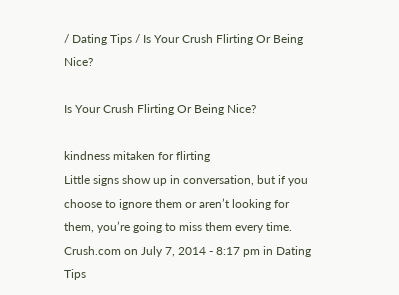/ Dating Tips / Is Your Crush Flirting Or Being Nice?

Is Your Crush Flirting Or Being Nice?

kindness mitaken for flirting
Little signs show up in conversation, but if you choose to ignore them or aren’t looking for them, you’re going to miss them every time.
Crush.com on July 7, 2014 - 8:17 pm in Dating Tips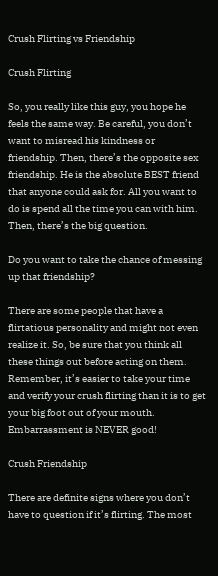Crush Flirting vs Friendship

Crush Flirting

So, you really like this guy, you hope he feels the same way. Be careful, you don’t want to misread his kindness or friendship. Then, there’s the opposite sex friendship. He is the absolute BEST friend that anyone could ask for. All you want to do is spend all the time you can with him. Then, there’s the big question.

Do you want to take the chance of messing up that friendship?

There are some people that have a flirtatious personality and might not even realize it. So, be sure that you think all these things out before acting on them. Remember, it’s easier to take your time and verify your crush flirting than it is to get your big foot out of your mouth. Embarrassment is NEVER good!

Crush Friendship

There are definite signs where you don’t have to question if it’s flirting. The most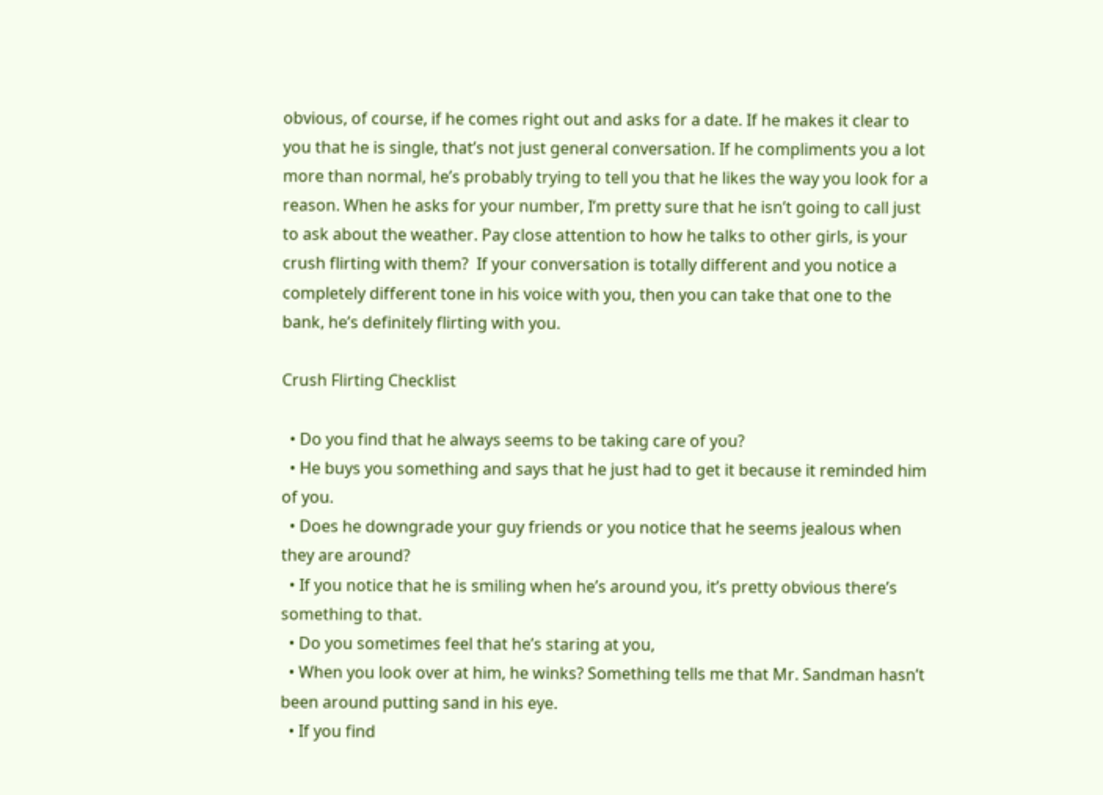obvious, of course, if he comes right out and asks for a date. If he makes it clear to you that he is single, that’s not just general conversation. If he compliments you a lot more than normal, he’s probably trying to tell you that he likes the way you look for a reason. When he asks for your number, I’m pretty sure that he isn’t going to call just to ask about the weather. Pay close attention to how he talks to other girls, is your crush flirting with them?  If your conversation is totally different and you notice a completely different tone in his voice with you, then you can take that one to the bank, he’s definitely flirting with you.

Crush Flirting Checklist

  • Do you find that he always seems to be taking care of you?
  • He buys you something and says that he just had to get it because it reminded him of you.
  • Does he downgrade your guy friends or you notice that he seems jealous when they are around?
  • If you notice that he is smiling when he’s around you, it’s pretty obvious there’s something to that.
  • Do you sometimes feel that he’s staring at you,
  • When you look over at him, he winks? Something tells me that Mr. Sandman hasn’t been around putting sand in his eye.
  • If you find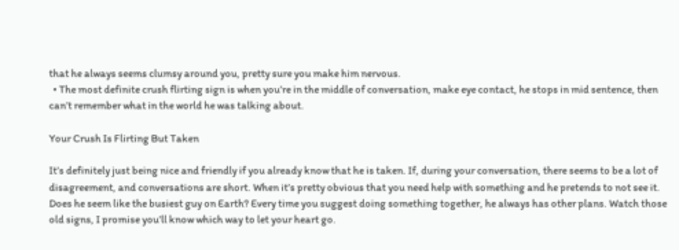that he always seems clumsy around you, pretty sure you make him nervous.
  • The most definite crush flirting sign is when you’re in the middle of conversation, make eye contact, he stops in mid sentence, then can’t remember what in the world he was talking about.

Your Crush Is Flirting But Taken

It’s definitely just being nice and friendly if you already know that he is taken. If, during your conversation, there seems to be a lot of disagreement, and conversations are short. When it’s pretty obvious that you need help with something and he pretends to not see it. Does he seem like the busiest guy on Earth? Every time you suggest doing something together, he always has other plans. Watch those old signs, I promise you’ll know which way to let your heart go.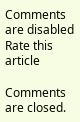Comments are disabled
Rate this article

Comments are closed.